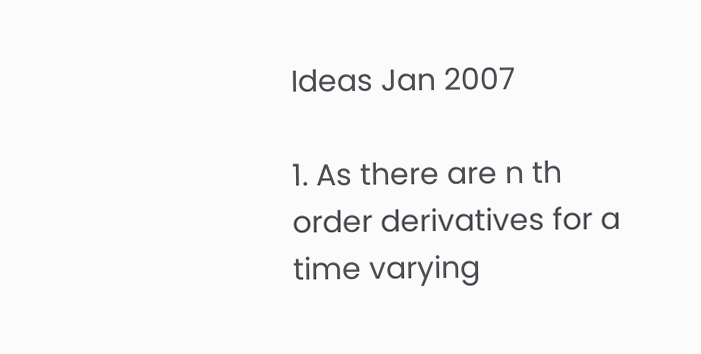Ideas Jan 2007

1. As there are n th order derivatives for a time varying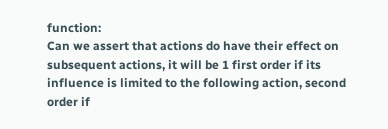function:
Can we assert that actions do have their effect on subsequent actions, it will be 1 first order if its influence is limited to the following action, second order if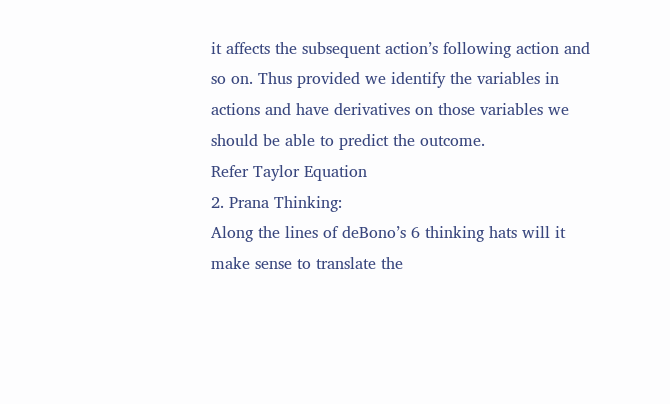it affects the subsequent action’s following action and so on. Thus provided we identify the variables in actions and have derivatives on those variables we should be able to predict the outcome.
Refer Taylor Equation
2. Prana Thinking:
Along the lines of deBono’s 6 thinking hats will it make sense to translate the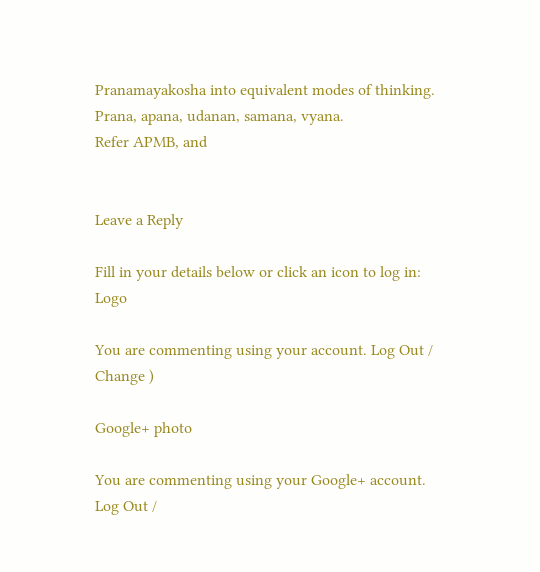Pranamayakosha into equivalent modes of thinking. Prana, apana, udanan, samana, vyana.
Refer APMB, and


Leave a Reply

Fill in your details below or click an icon to log in: Logo

You are commenting using your account. Log Out /  Change )

Google+ photo

You are commenting using your Google+ account. Log Out /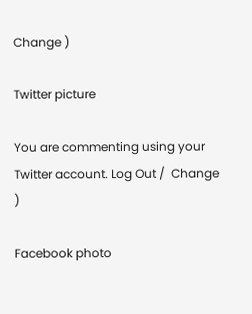Change )

Twitter picture

You are commenting using your Twitter account. Log Out /  Change )

Facebook photo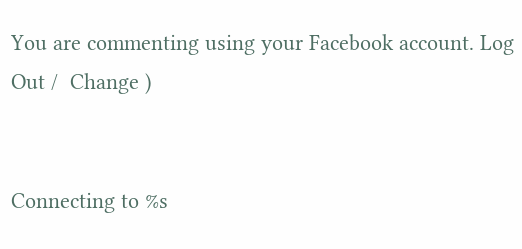You are commenting using your Facebook account. Log Out /  Change )


Connecting to %s